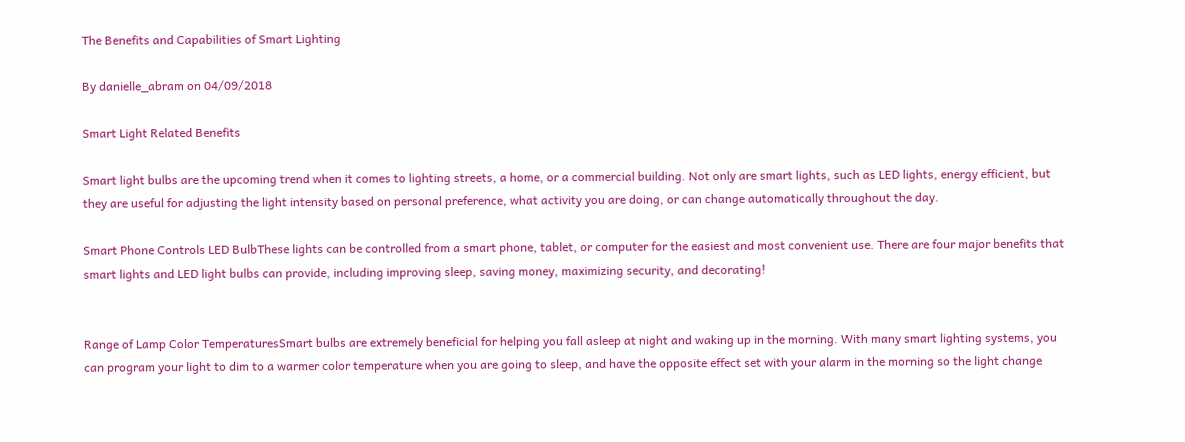The Benefits and Capabilities of Smart Lighting

By danielle_abram on 04/09/2018

Smart Light Related Benefits

Smart light bulbs are the upcoming trend when it comes to lighting streets, a home, or a commercial building. Not only are smart lights, such as LED lights, energy efficient, but they are useful for adjusting the light intensity based on personal preference, what activity you are doing, or can change automatically throughout the day.

Smart Phone Controls LED BulbThese lights can be controlled from a smart phone, tablet, or computer for the easiest and most convenient use. There are four major benefits that smart lights and LED light bulbs can provide, including improving sleep, saving money, maximizing security, and decorating!


Range of Lamp Color TemperaturesSmart bulbs are extremely beneficial for helping you fall asleep at night and waking up in the morning. With many smart lighting systems, you can program your light to dim to a warmer color temperature when you are going to sleep, and have the opposite effect set with your alarm in the morning so the light change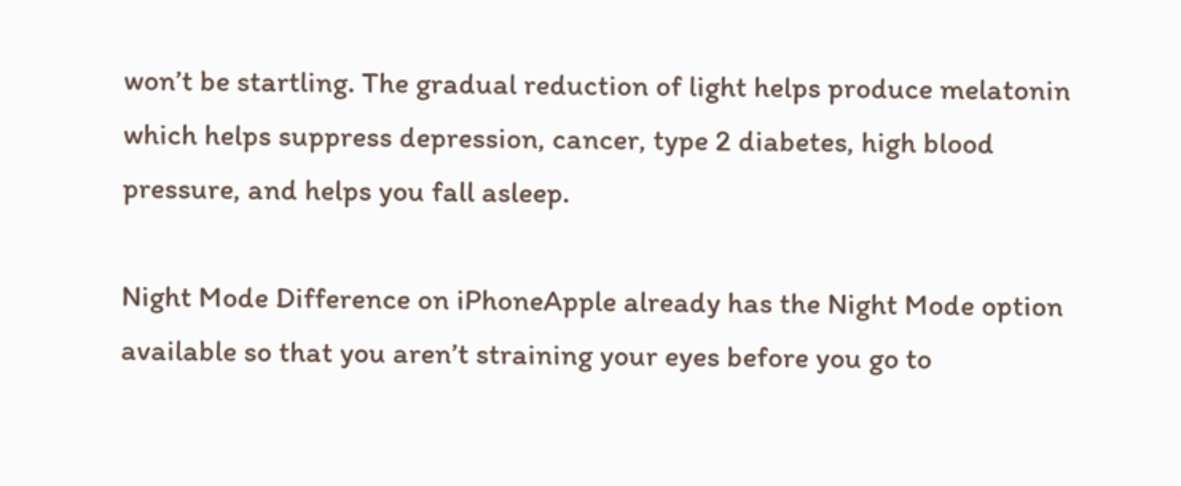won’t be startling. The gradual reduction of light helps produce melatonin which helps suppress depression, cancer, type 2 diabetes, high blood pressure, and helps you fall asleep.

Night Mode Difference on iPhoneApple already has the Night Mode option available so that you aren’t straining your eyes before you go to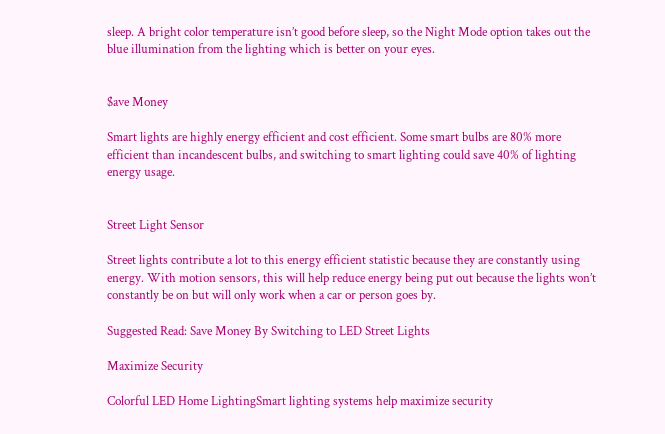sleep. A bright color temperature isn’t good before sleep, so the Night Mode option takes out the blue illumination from the lighting which is better on your eyes.


$ave Money

Smart lights are highly energy efficient and cost efficient. Some smart bulbs are 80% more efficient than incandescent bulbs, and switching to smart lighting could save 40% of lighting energy usage.


Street Light Sensor

Street lights contribute a lot to this energy efficient statistic because they are constantly using energy. With motion sensors, this will help reduce energy being put out because the lights won’t constantly be on but will only work when a car or person goes by.

Suggested Read: Save Money By Switching to LED Street Lights

Maximize Security

Colorful LED Home LightingSmart lighting systems help maximize security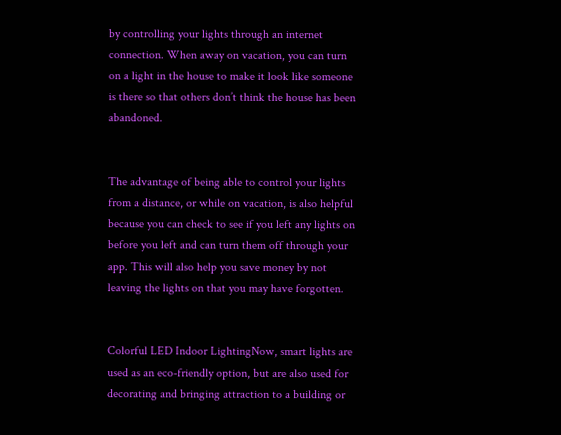by controlling your lights through an internet connection. When away on vacation, you can turn on a light in the house to make it look like someone is there so that others don’t think the house has been abandoned.


The advantage of being able to control your lights from a distance, or while on vacation, is also helpful because you can check to see if you left any lights on before you left and can turn them off through your app. This will also help you save money by not leaving the lights on that you may have forgotten.


Colorful LED Indoor LightingNow, smart lights are used as an eco-friendly option, but are also used for decorating and bringing attraction to a building or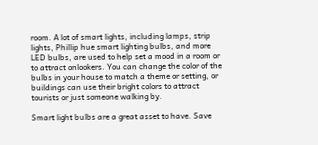room. A lot of smart lights, including lamps, strip lights, Phillip hue smart lighting bulbs, and more LED bulbs, are used to help set a mood in a room or to attract onlookers. You can change the color of the bulbs in your house to match a theme or setting, or buildings can use their bright colors to attract tourists or just someone walking by.

Smart light bulbs are a great asset to have. Save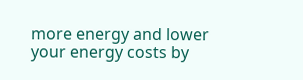more energy and lower your energy costs by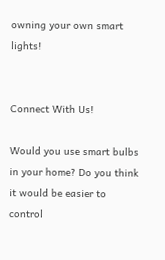owning your own smart lights!


Connect With Us!

Would you use smart bulbs in your home? Do you think it would be easier to control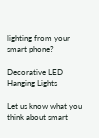lighting from your smart phone?

Decorative LED Hanging Lights

Let us know what you think about smart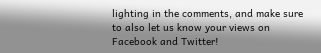lighting in the comments, and make sure to also let us know your views on Facebook and Twitter!